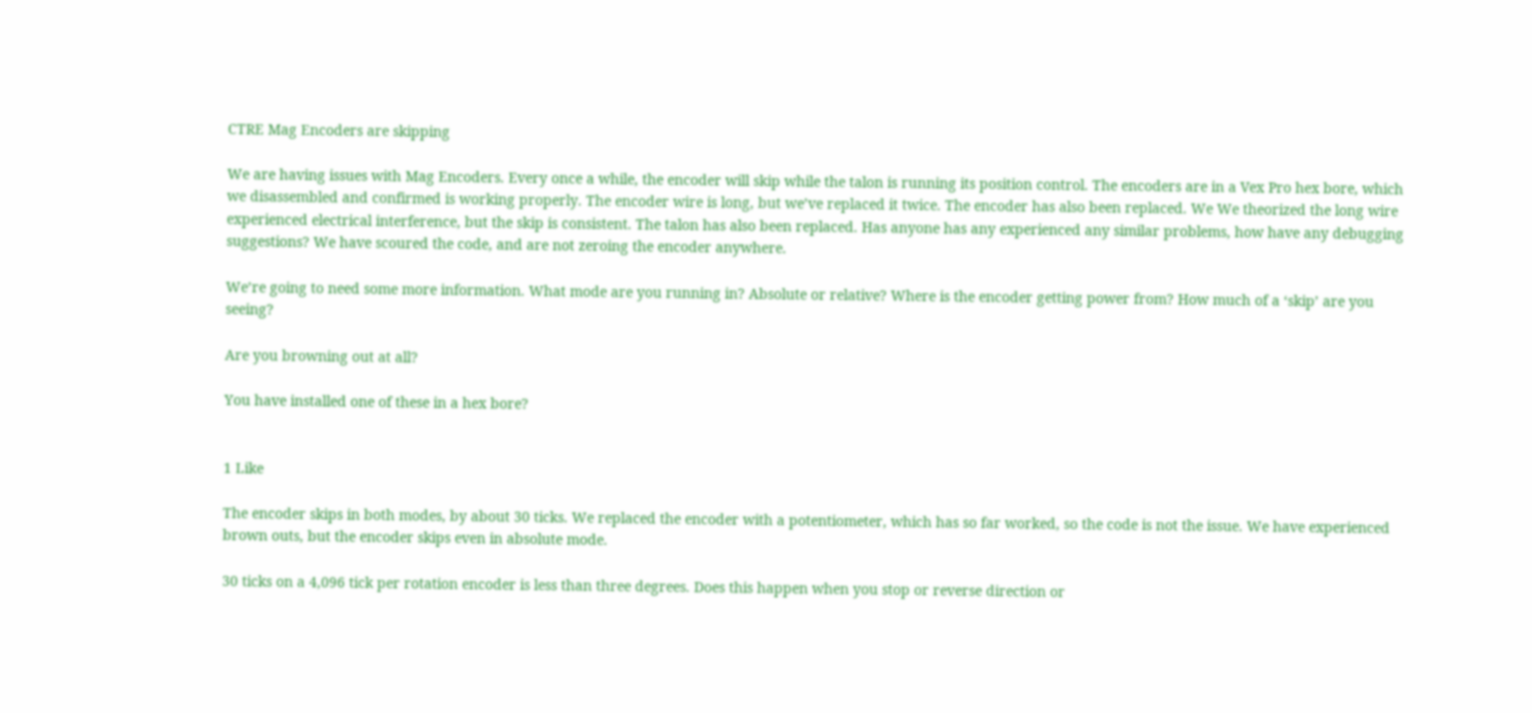CTRE Mag Encoders are skipping

We are having issues with Mag Encoders. Every once a while, the encoder will skip while the talon is running its position control. The encoders are in a Vex Pro hex bore, which we disassembled and confirmed is working properly. The encoder wire is long, but we’ve replaced it twice. The encoder has also been replaced. We We theorized the long wire experienced electrical interference, but the skip is consistent. The talon has also been replaced. Has anyone has any experienced any similar problems, how have any debugging suggestions? We have scoured the code, and are not zeroing the encoder anywhere.

We’re going to need some more information. What mode are you running in? Absolute or relative? Where is the encoder getting power from? How much of a ‘skip’ are you seeing?

Are you browning out at all?

You have installed one of these in a hex bore?


1 Like

The encoder skips in both modes, by about 30 ticks. We replaced the encoder with a potentiometer, which has so far worked, so the code is not the issue. We have experienced brown outs, but the encoder skips even in absolute mode.

30 ticks on a 4,096 tick per rotation encoder is less than three degrees. Does this happen when you stop or reverse direction or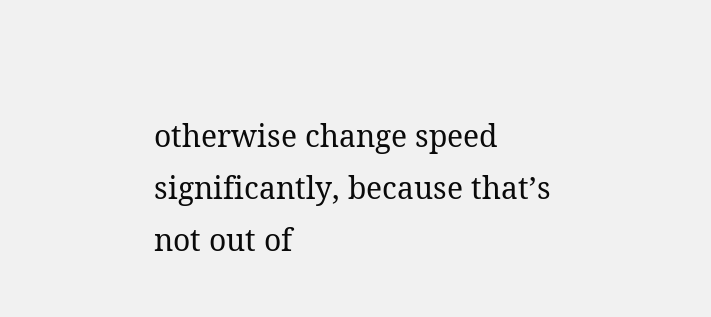otherwise change speed significantly, because that’s not out of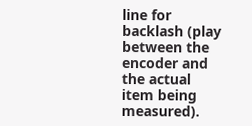line for backlash (play between the encoder and the actual item being measured).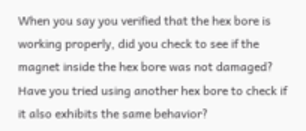When you say you verified that the hex bore is working properly, did you check to see if the magnet inside the hex bore was not damaged? Have you tried using another hex bore to check if it also exhibits the same behavior?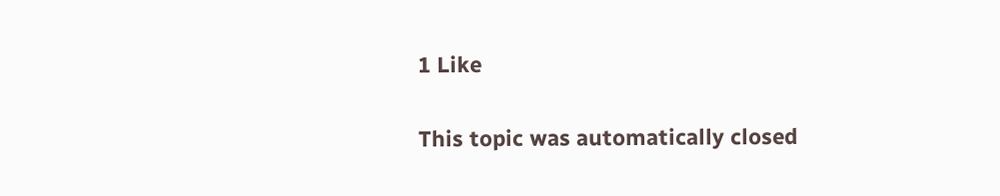1 Like

This topic was automatically closed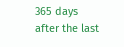365 days after the last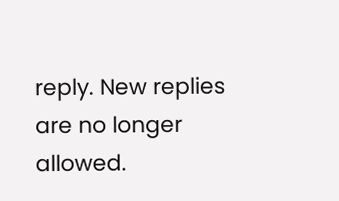reply. New replies are no longer allowed.